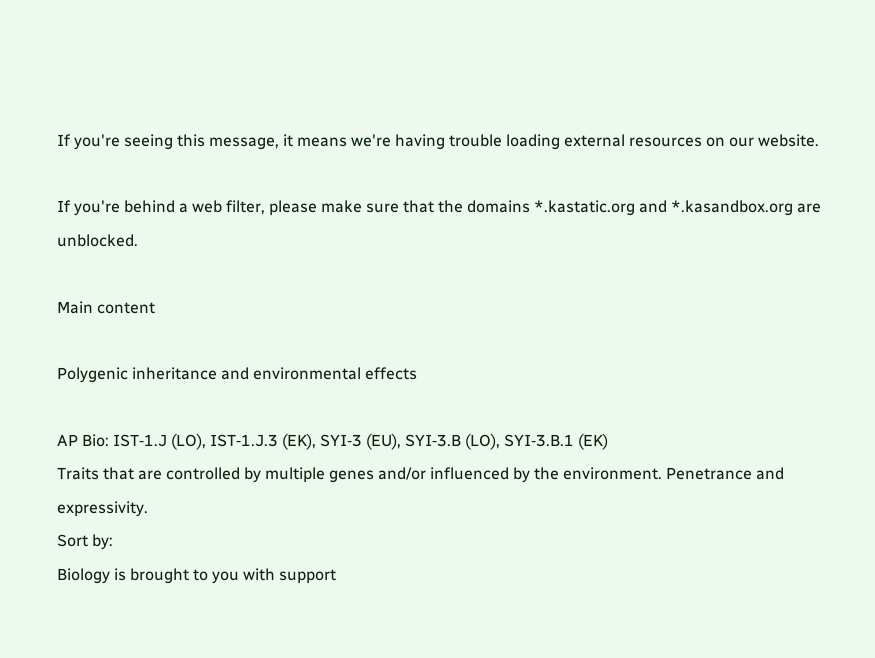If you're seeing this message, it means we're having trouble loading external resources on our website.

If you're behind a web filter, please make sure that the domains *.kastatic.org and *.kasandbox.org are unblocked.

Main content

Polygenic inheritance and environmental effects

AP Bio: IST‑1.J (LO), IST‑1.J.3 (EK), SYI‑3 (EU), SYI‑3.B (LO), SYI‑3.B.1 (EK)
Traits that are controlled by multiple genes and/or influenced by the environment. Penetrance and expressivity.
Sort by:
Biology is brought to you with support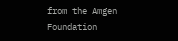from the Amgen Foundation